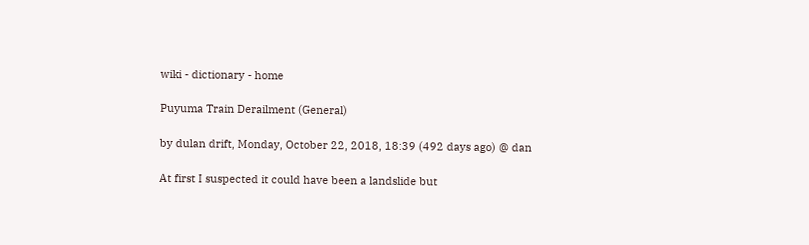wiki - dictionary - home

Puyuma Train Derailment (General)

by dulan drift, Monday, October 22, 2018, 18:39 (492 days ago) @ dan

At first I suspected it could have been a landslide but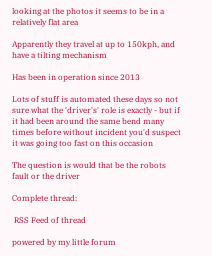looking at the photos it seems to be in a relatively flat area

Apparently they travel at up to 150kph, and have a tilting mechanism

Has been in operation since 2013

Lots of stuff is automated these days so not sure what the 'driver's' role is exactly - but if it had been around the same bend many times before without incident you'd suspect it was going too fast on this occasion

The question is would that be the robots fault or the driver

Complete thread:

 RSS Feed of thread

powered by my little forum